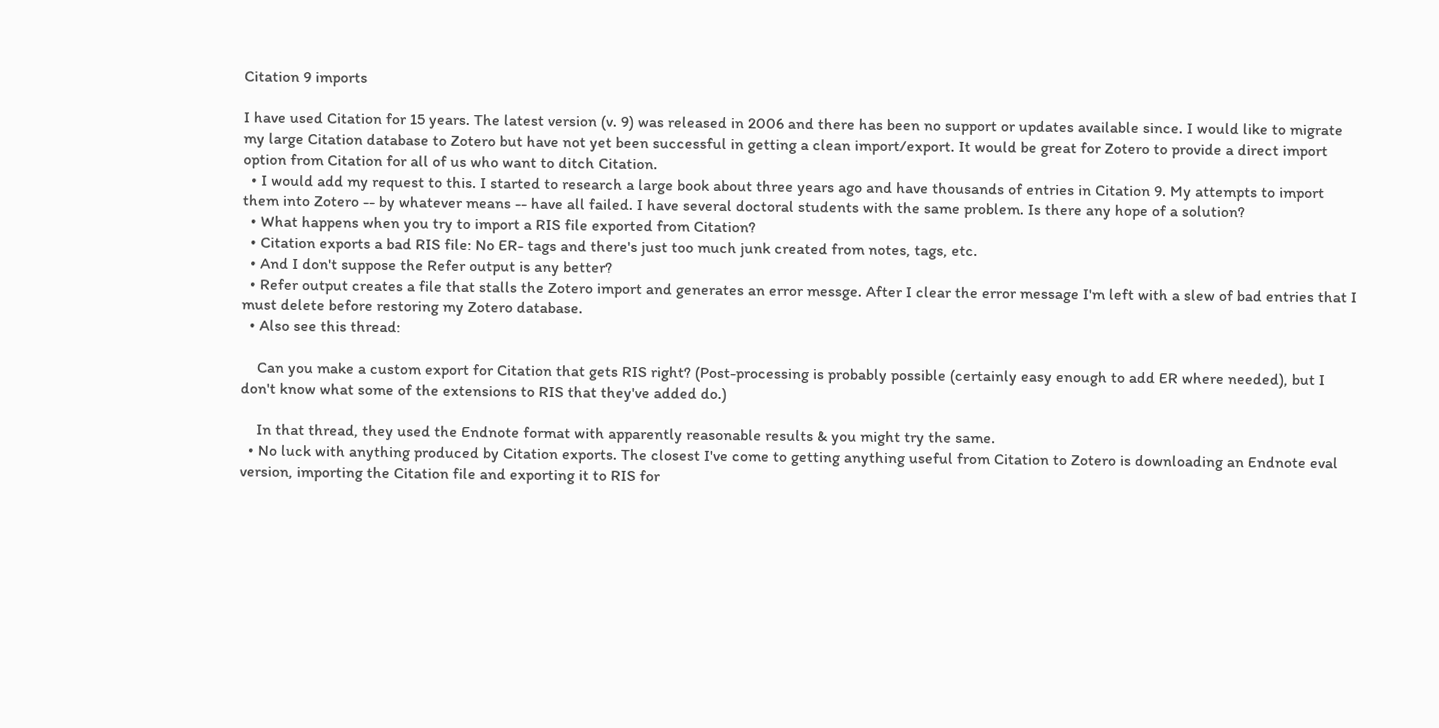Citation 9 imports

I have used Citation for 15 years. The latest version (v. 9) was released in 2006 and there has been no support or updates available since. I would like to migrate my large Citation database to Zotero but have not yet been successful in getting a clean import/export. It would be great for Zotero to provide a direct import option from Citation for all of us who want to ditch Citation.
  • I would add my request to this. I started to research a large book about three years ago and have thousands of entries in Citation 9. My attempts to import them into Zotero -- by whatever means -- have all failed. I have several doctoral students with the same problem. Is there any hope of a solution?
  • What happens when you try to import a RIS file exported from Citation?
  • Citation exports a bad RIS file: No ER- tags and there's just too much junk created from notes, tags, etc.
  • And I don't suppose the Refer output is any better?
  • Refer output creates a file that stalls the Zotero import and generates an error messge. After I clear the error message I'm left with a slew of bad entries that I must delete before restoring my Zotero database.
  • Also see this thread:

    Can you make a custom export for Citation that gets RIS right? (Post-processing is probably possible (certainly easy enough to add ER where needed), but I don't know what some of the extensions to RIS that they've added do.)

    In that thread, they used the Endnote format with apparently reasonable results & you might try the same.
  • No luck with anything produced by Citation exports. The closest I've come to getting anything useful from Citation to Zotero is downloading an Endnote eval version, importing the Citation file and exporting it to RIS for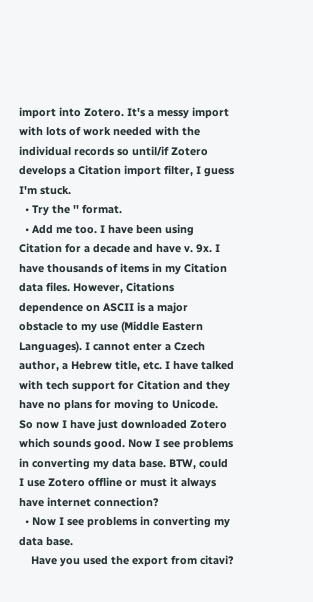import into Zotero. It's a messy import with lots of work needed with the individual records so until/if Zotero develops a Citation import filter, I guess I'm stuck.
  • Try the '' format.
  • Add me too. I have been using Citation for a decade and have v. 9x. I have thousands of items in my Citation data files. However, Citations dependence on ASCII is a major obstacle to my use (Middle Eastern Languages). I cannot enter a Czech author, a Hebrew title, etc. I have talked with tech support for Citation and they have no plans for moving to Unicode. So now I have just downloaded Zotero which sounds good. Now I see problems in converting my data base. BTW, could I use Zotero offline or must it always have internet connection?
  • Now I see problems in converting my data base.
    Have you used the export from citavi?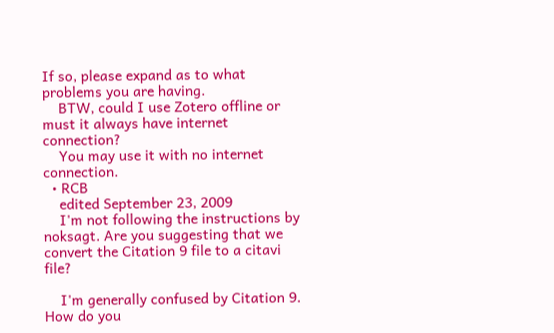If so, please expand as to what problems you are having.
    BTW, could I use Zotero offline or must it always have internet connection?
    You may use it with no internet connection.
  • RCB
    edited September 23, 2009
    I'm not following the instructions by noksagt. Are you suggesting that we convert the Citation 9 file to a citavi file?

    I'm generally confused by Citation 9. How do you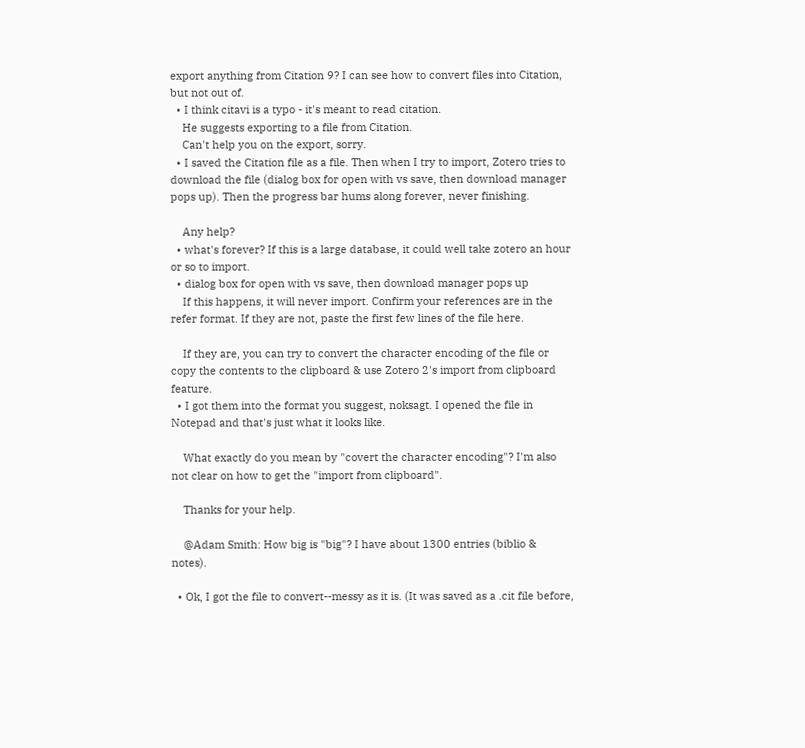export anything from Citation 9? I can see how to convert files into Citation, but not out of.
  • I think citavi is a typo - it's meant to read citation.
    He suggests exporting to a file from Citation.
    Can't help you on the export, sorry.
  • I saved the Citation file as a file. Then when I try to import, Zotero tries to download the file (dialog box for open with vs save, then download manager pops up). Then the progress bar hums along forever, never finishing.

    Any help?
  • what's forever? If this is a large database, it could well take zotero an hour or so to import.
  • dialog box for open with vs save, then download manager pops up
    If this happens, it will never import. Confirm your references are in the refer format. If they are not, paste the first few lines of the file here.

    If they are, you can try to convert the character encoding of the file or copy the contents to the clipboard & use Zotero 2's import from clipboard feature.
  • I got them into the format you suggest, noksagt. I opened the file in Notepad and that's just what it looks like.

    What exactly do you mean by "covert the character encoding"? I'm also not clear on how to get the "import from clipboard".

    Thanks for your help.

    @Adam Smith: How big is "big"? I have about 1300 entries (biblio & notes).

  • Ok, I got the file to convert--messy as it is. (It was saved as a .cit file before,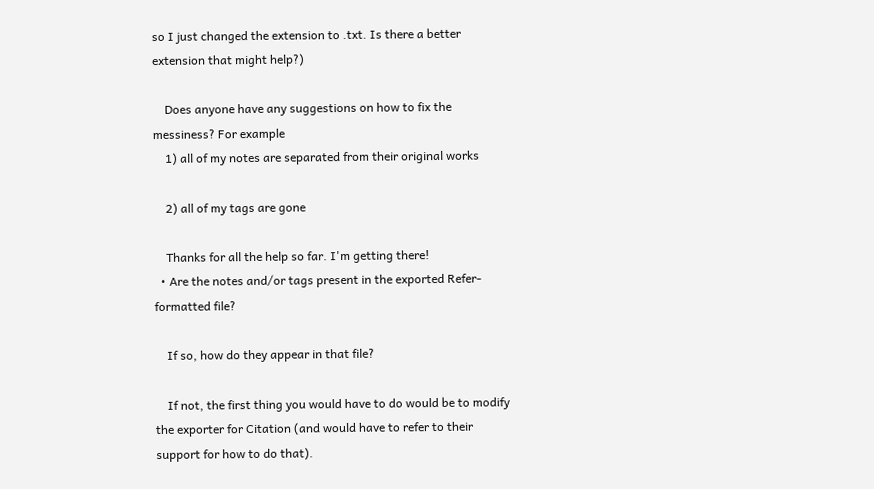so I just changed the extension to .txt. Is there a better extension that might help?)

    Does anyone have any suggestions on how to fix the messiness? For example
    1) all of my notes are separated from their original works

    2) all of my tags are gone

    Thanks for all the help so far. I'm getting there!
  • Are the notes and/or tags present in the exported Refer-formatted file?

    If so, how do they appear in that file?

    If not, the first thing you would have to do would be to modify the exporter for Citation (and would have to refer to their support for how to do that).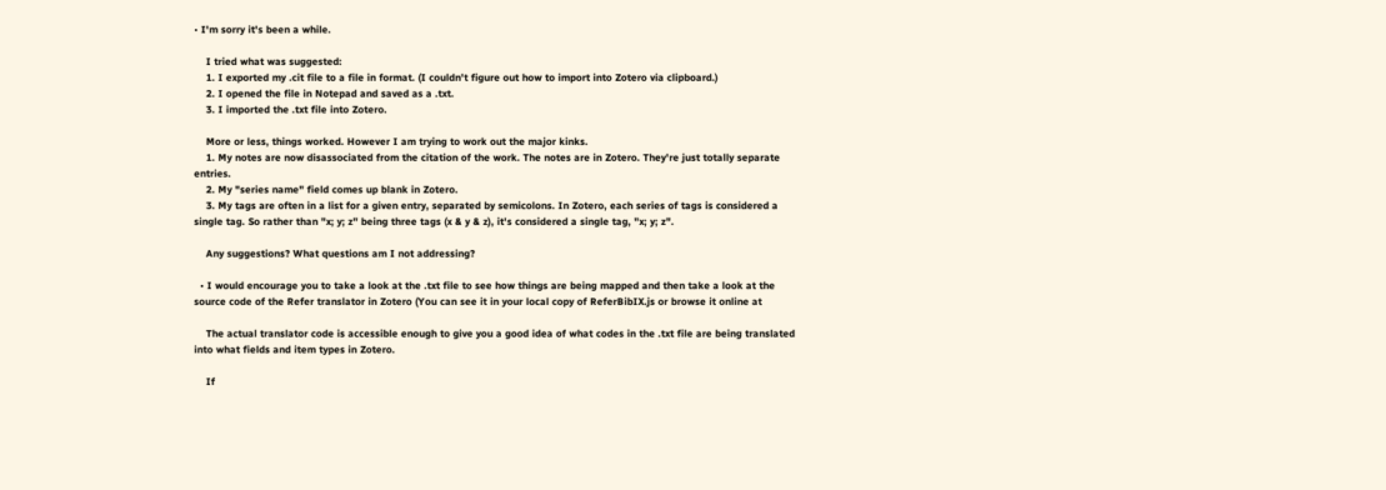• I'm sorry it's been a while.

    I tried what was suggested:
    1. I exported my .cit file to a file in format. (I couldn't figure out how to import into Zotero via clipboard.)
    2. I opened the file in Notepad and saved as a .txt.
    3. I imported the .txt file into Zotero.

    More or less, things worked. However I am trying to work out the major kinks.
    1. My notes are now disassociated from the citation of the work. The notes are in Zotero. They're just totally separate entries.
    2. My "series name" field comes up blank in Zotero.
    3. My tags are often in a list for a given entry, separated by semicolons. In Zotero, each series of tags is considered a single tag. So rather than "x; y; z" being three tags (x & y & z), it's considered a single tag, "x; y; z".

    Any suggestions? What questions am I not addressing?

  • I would encourage you to take a look at the .txt file to see how things are being mapped and then take a look at the source code of the Refer translator in Zotero (You can see it in your local copy of ReferBibIX.js or browse it online at

    The actual translator code is accessible enough to give you a good idea of what codes in the .txt file are being translated into what fields and item types in Zotero.

    If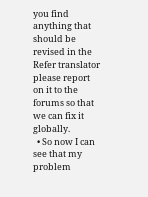you find anything that should be revised in the Refer translator please report on it to the forums so that we can fix it globally.
  • So now I can see that my problem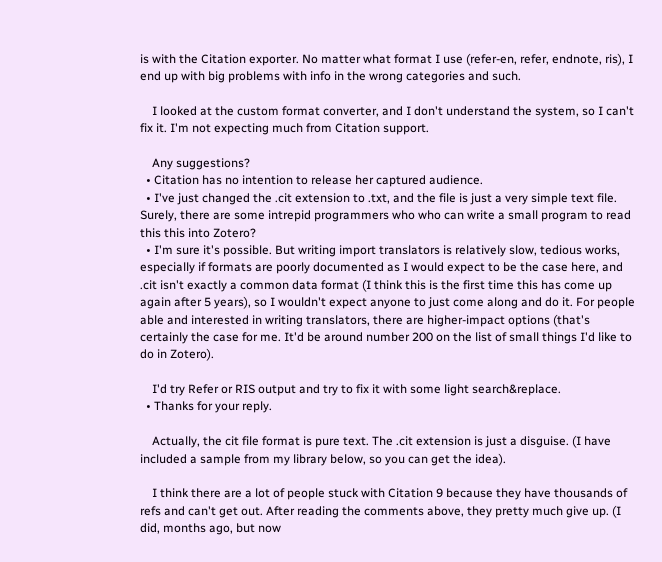is with the Citation exporter. No matter what format I use (refer-en, refer, endnote, ris), I end up with big problems with info in the wrong categories and such.

    I looked at the custom format converter, and I don't understand the system, so I can't fix it. I'm not expecting much from Citation support.

    Any suggestions?
  • Citation has no intention to release her captured audience.
  • I've just changed the .cit extension to .txt, and the file is just a very simple text file. Surely, there are some intrepid programmers who who can write a small program to read this this into Zotero?
  • I'm sure it's possible. But writing import translators is relatively slow, tedious works, especially if formats are poorly documented as I would expect to be the case here, and .cit isn't exactly a common data format (I think this is the first time this has come up again after 5 years), so I wouldn't expect anyone to just come along and do it. For people able and interested in writing translators, there are higher-impact options (that's certainly the case for me. It'd be around number 200 on the list of small things I'd like to do in Zotero).

    I'd try Refer or RIS output and try to fix it with some light search&replace.
  • Thanks for your reply.

    Actually, the cit file format is pure text. The .cit extension is just a disguise. (I have included a sample from my library below, so you can get the idea).

    I think there are a lot of people stuck with Citation 9 because they have thousands of refs and can't get out. After reading the comments above, they pretty much give up. (I did, months ago, but now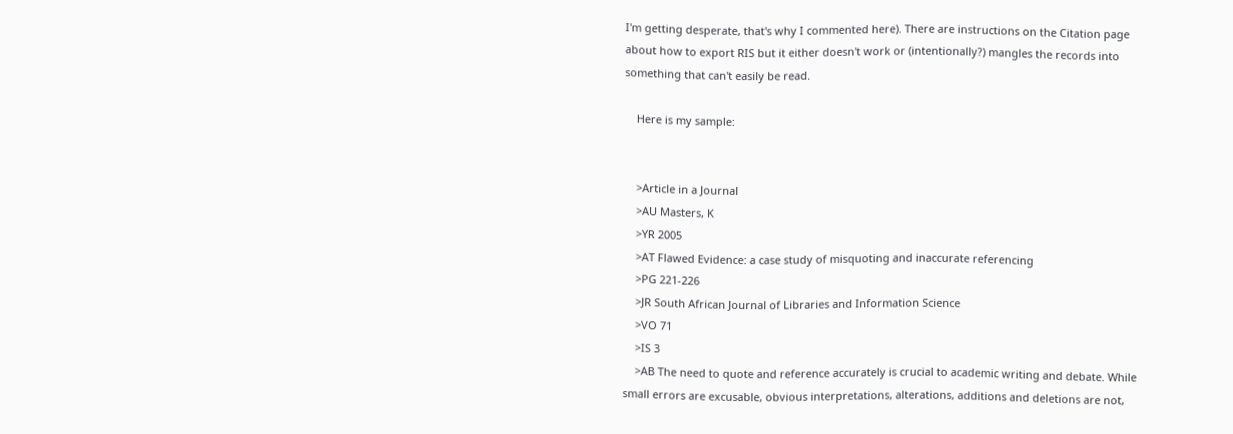I'm getting desperate, that's why I commented here). There are instructions on the Citation page about how to export RIS but it either doesn't work or (intentionally?) mangles the records into something that can't easily be read.

    Here is my sample:


    >Article in a Journal
    >AU Masters, K
    >YR 2005
    >AT Flawed Evidence: a case study of misquoting and inaccurate referencing
    >PG 221-226
    >JR South African Journal of Libraries and Information Science
    >VO 71
    >IS 3
    >AB The need to quote and reference accurately is crucial to academic writing and debate. While small errors are excusable, obvious interpretations, alterations, additions and deletions are not,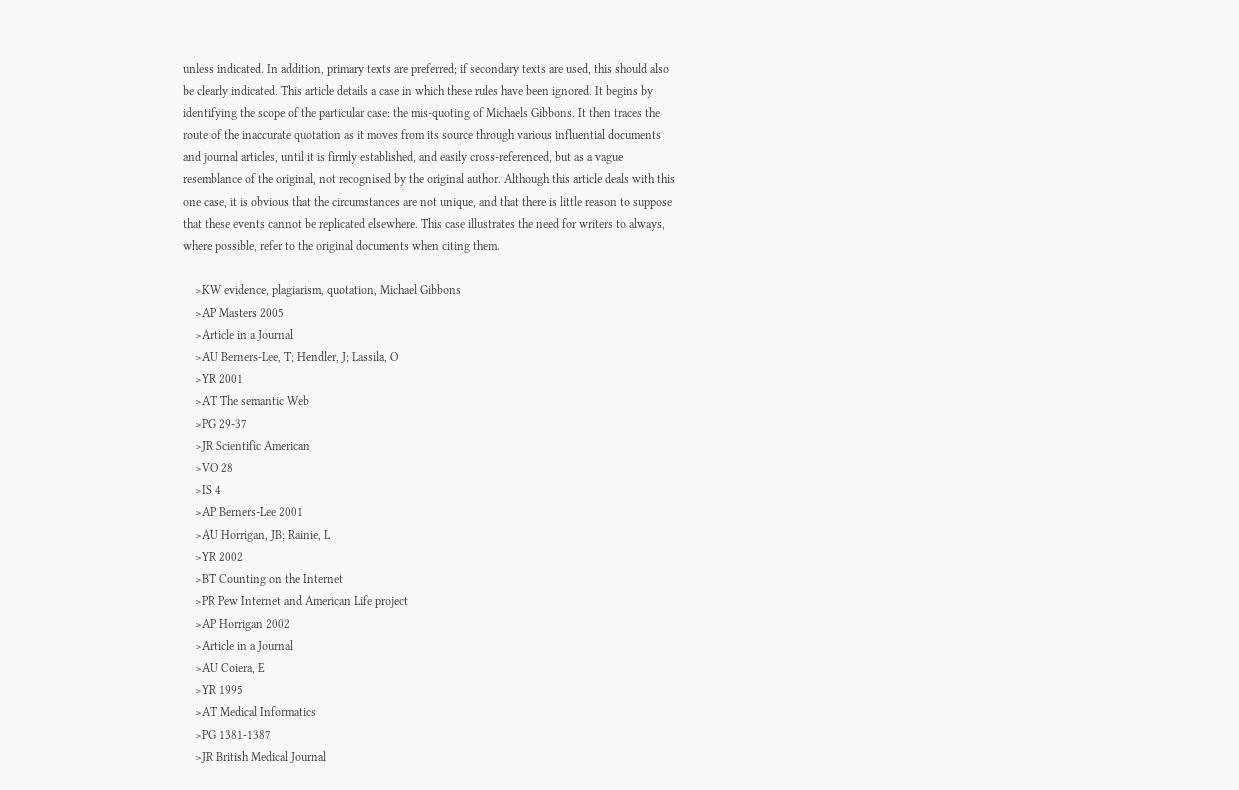unless indicated. In addition, primary texts are preferred; if secondary texts are used, this should also be clearly indicated. This article details a case in which these rules have been ignored. It begins by identifying the scope of the particular case: the mis-quoting of Michaels Gibbons. It then traces the route of the inaccurate quotation as it moves from its source through various influential documents and journal articles, until it is firmly established, and easily cross-referenced, but as a vague resemblance of the original, not recognised by the original author. Although this article deals with this one case, it is obvious that the circumstances are not unique, and that there is little reason to suppose that these events cannot be replicated elsewhere. This case illustrates the need for writers to always, where possible, refer to the original documents when citing them.

    >KW evidence, plagiarism, quotation, Michael Gibbons
    >AP Masters 2005
    >Article in a Journal
    >AU Berners-Lee, T; Hendler, J; Lassila, O
    >YR 2001
    >AT The semantic Web
    >PG 29-37
    >JR Scientific American
    >VO 28
    >IS 4
    >AP Berners-Lee 2001
    >AU Horrigan, JB; Rainie, L
    >YR 2002
    >BT Counting on the Internet
    >PR Pew Internet and American Life project
    >AP Horrigan 2002
    >Article in a Journal
    >AU Coiera, E
    >YR 1995
    >AT Medical Informatics
    >PG 1381-1387
    >JR British Medical Journal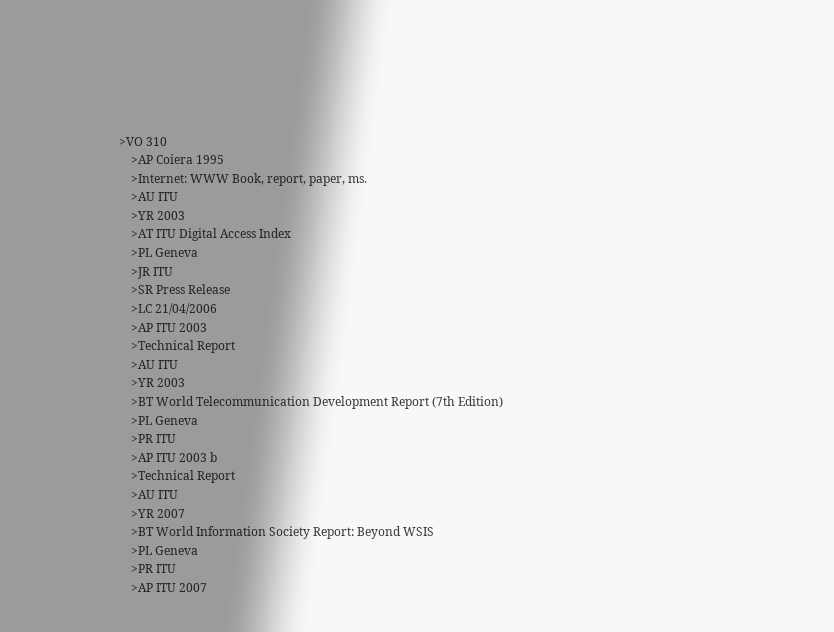>VO 310
    >AP Coiera 1995
    >Internet: WWW Book, report, paper, ms.
    >AU ITU
    >YR 2003
    >AT ITU Digital Access Index
    >PL Geneva
    >JR ITU
    >SR Press Release
    >LC 21/04/2006
    >AP ITU 2003
    >Technical Report
    >AU ITU
    >YR 2003
    >BT World Telecommunication Development Report (7th Edition)
    >PL Geneva
    >PR ITU
    >AP ITU 2003 b
    >Technical Report
    >AU ITU
    >YR 2007
    >BT World Information Society Report: Beyond WSIS
    >PL Geneva
    >PR ITU
    >AP ITU 2007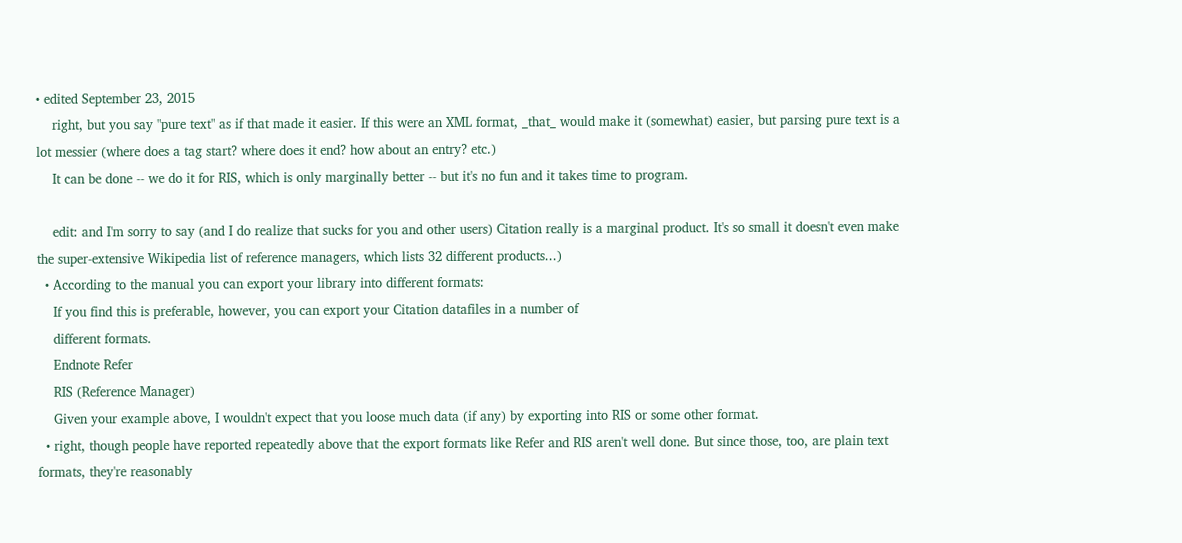• edited September 23, 2015
    right, but you say "pure text" as if that made it easier. If this were an XML format, _that_ would make it (somewhat) easier, but parsing pure text is a lot messier (where does a tag start? where does it end? how about an entry? etc.)
    It can be done -- we do it for RIS, which is only marginally better -- but it's no fun and it takes time to program.

    edit: and I'm sorry to say (and I do realize that sucks for you and other users) Citation really is a marginal product. It's so small it doesn't even make the super-extensive Wikipedia list of reference managers, which lists 32 different products...)
  • According to the manual you can export your library into different formats:
    If you find this is preferable, however, you can export your Citation datafiles in a number of
    different formats.
    Endnote Refer
    RIS (Reference Manager)
    Given your example above, I wouldn't expect that you loose much data (if any) by exporting into RIS or some other format.
  • right, though people have reported repeatedly above that the export formats like Refer and RIS aren't well done. But since those, too, are plain text formats, they're reasonably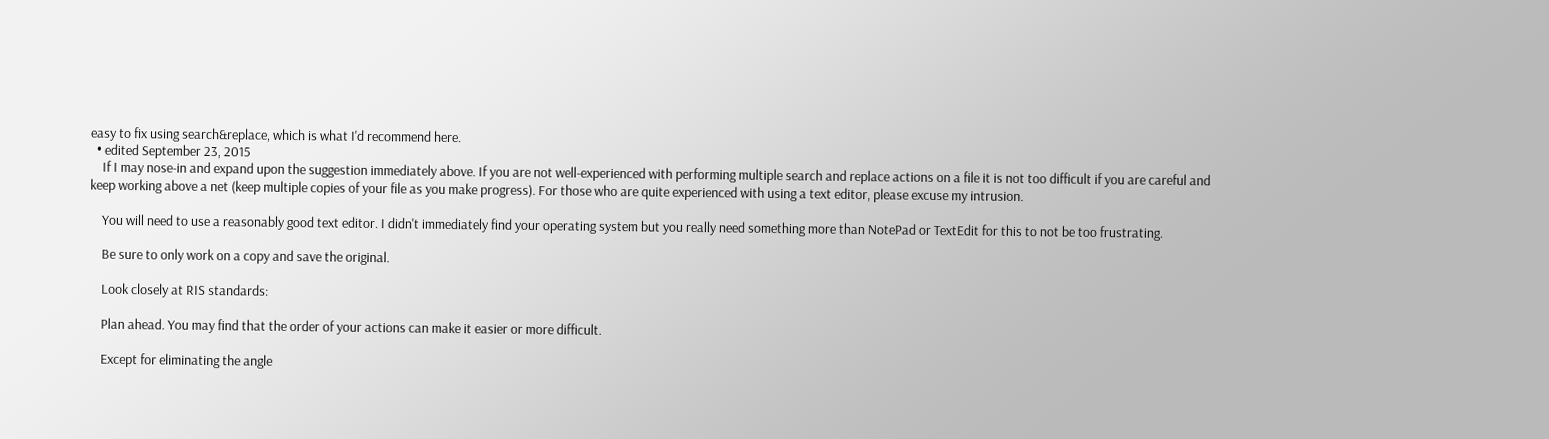easy to fix using search&replace, which is what I'd recommend here.
  • edited September 23, 2015
    If I may nose-in and expand upon the suggestion immediately above. If you are not well-experienced with performing multiple search and replace actions on a file it is not too difficult if you are careful and keep working above a net (keep multiple copies of your file as you make progress). For those who are quite experienced with using a text editor, please excuse my intrusion.

    You will need to use a reasonably good text editor. I didn't immediately find your operating system but you really need something more than NotePad or TextEdit for this to not be too frustrating.

    Be sure to only work on a copy and save the original.

    Look closely at RIS standards:

    Plan ahead. You may find that the order of your actions can make it easier or more difficult.

    Except for eliminating the angle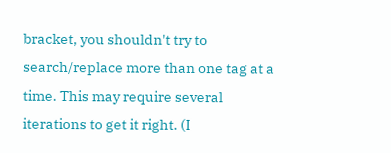bracket, you shouldn't try to search/replace more than one tag at a time. This may require several iterations to get it right. (I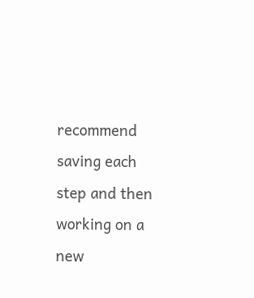recommend saving each step and then working on a new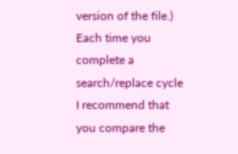version of the file.) Each time you complete a search/replace cycle I recommend that you compare the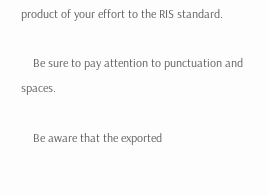product of your effort to the RIS standard.

    Be sure to pay attention to punctuation and spaces.

    Be aware that the exported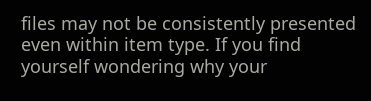files may not be consistently presented even within item type. If you find yourself wondering why your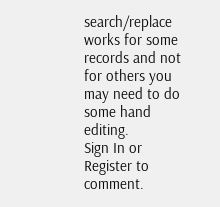search/replace works for some records and not for others you may need to do some hand editing.
Sign In or Register to comment.